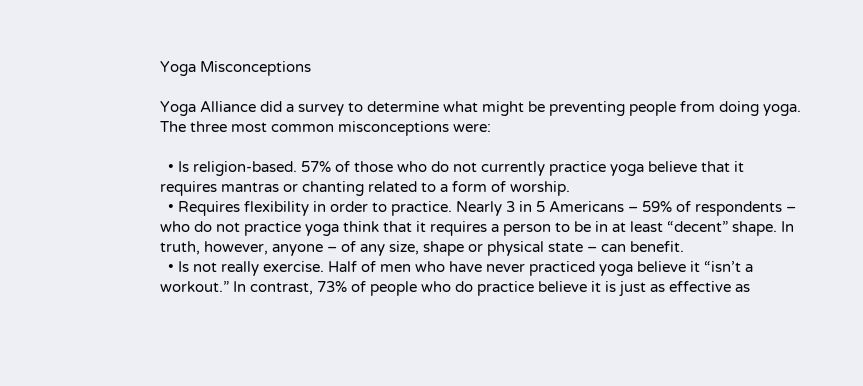Yoga Misconceptions

Yoga Alliance did a survey to determine what might be preventing people from doing yoga. The three most common misconceptions were:

  • Is religion-based. 57% of those who do not currently practice yoga believe that it requires mantras or chanting related to a form of worship.
  • Requires flexibility in order to practice. Nearly 3 in 5 Americans – 59% of respondents – who do not practice yoga think that it requires a person to be in at least “decent” shape. In truth, however, anyone – of any size, shape or physical state – can benefit.
  • Is not really exercise. Half of men who have never practiced yoga believe it “isn’t a workout.” In contrast, 73% of people who do practice believe it is just as effective as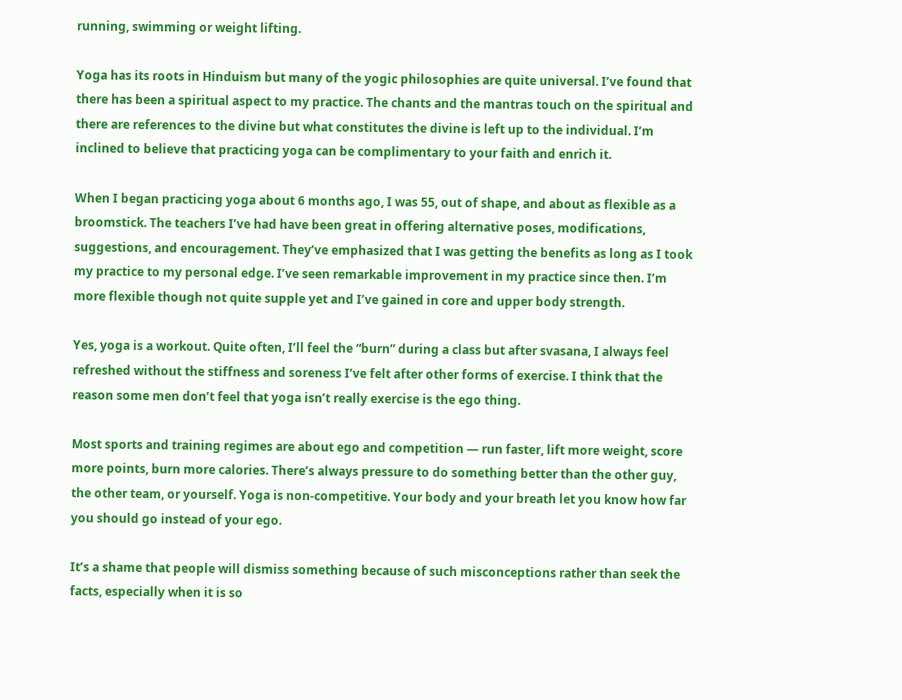running, swimming or weight lifting.

Yoga has its roots in Hinduism but many of the yogic philosophies are quite universal. I’ve found that there has been a spiritual aspect to my practice. The chants and the mantras touch on the spiritual and there are references to the divine but what constitutes the divine is left up to the individual. I’m inclined to believe that practicing yoga can be complimentary to your faith and enrich it.

When I began practicing yoga about 6 months ago, I was 55, out of shape, and about as flexible as a broomstick. The teachers I’ve had have been great in offering alternative poses, modifications, suggestions, and encouragement. They’ve emphasized that I was getting the benefits as long as I took my practice to my personal edge. I’ve seen remarkable improvement in my practice since then. I’m more flexible though not quite supple yet and I’ve gained in core and upper body strength.

Yes, yoga is a workout. Quite often, I’ll feel the “burn” during a class but after svasana, I always feel refreshed without the stiffness and soreness I’ve felt after other forms of exercise. I think that the reason some men don’t feel that yoga isn’t really exercise is the ego thing.

Most sports and training regimes are about ego and competition — run faster, lift more weight, score more points, burn more calories. There’s always pressure to do something better than the other guy, the other team, or yourself. Yoga is non-competitive. Your body and your breath let you know how far you should go instead of your ego.

It’s a shame that people will dismiss something because of such misconceptions rather than seek the facts, especially when it is so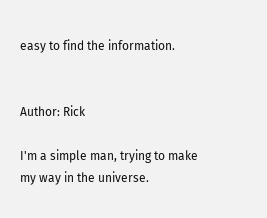easy to find the information.


Author: Rick

I'm a simple man, trying to make my way in the universe.